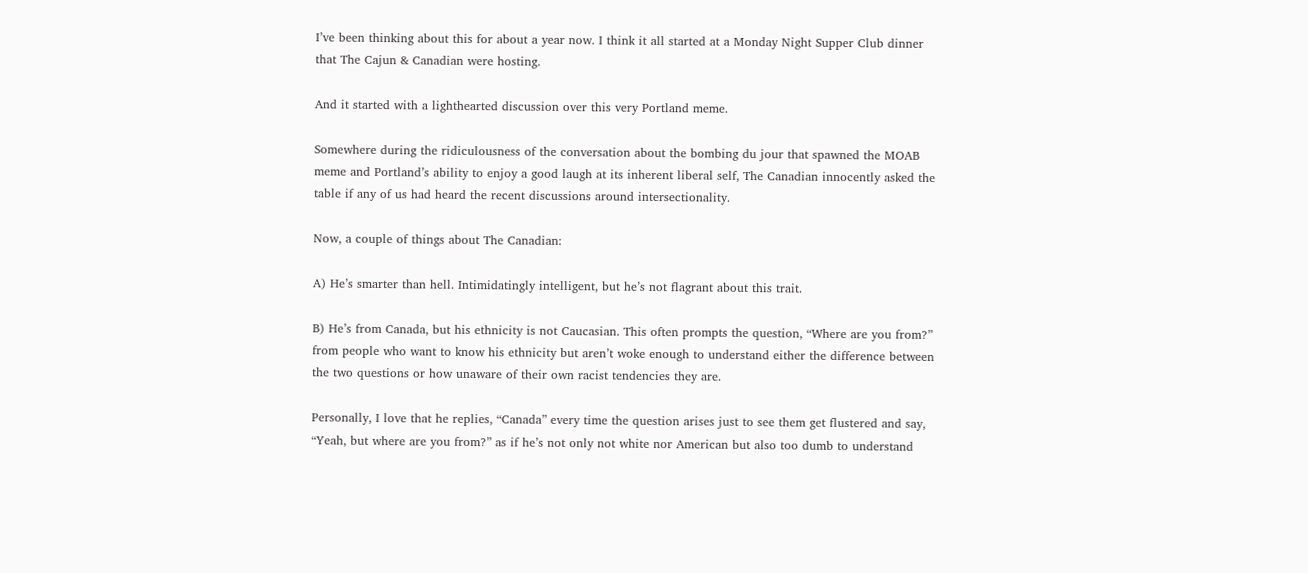I’ve been thinking about this for about a year now. I think it all started at a Monday Night Supper Club dinner that The Cajun & Canadian were hosting.

And it started with a lighthearted discussion over this very Portland meme.

Somewhere during the ridiculousness of the conversation about the bombing du jour that spawned the MOAB meme and Portland’s ability to enjoy a good laugh at its inherent liberal self, The Canadian innocently asked the table if any of us had heard the recent discussions around intersectionality.

Now, a couple of things about The Canadian:

A) He’s smarter than hell. Intimidatingly intelligent, but he’s not flagrant about this trait.

B) He’s from Canada, but his ethnicity is not Caucasian. This often prompts the question, “Where are you from?” from people who want to know his ethnicity but aren’t woke enough to understand either the difference between the two questions or how unaware of their own racist tendencies they are.

Personally, I love that he replies, “Canada” every time the question arises just to see them get flustered and say, “Yeah, but where are you from?” as if he’s not only not white nor American but also too dumb to understand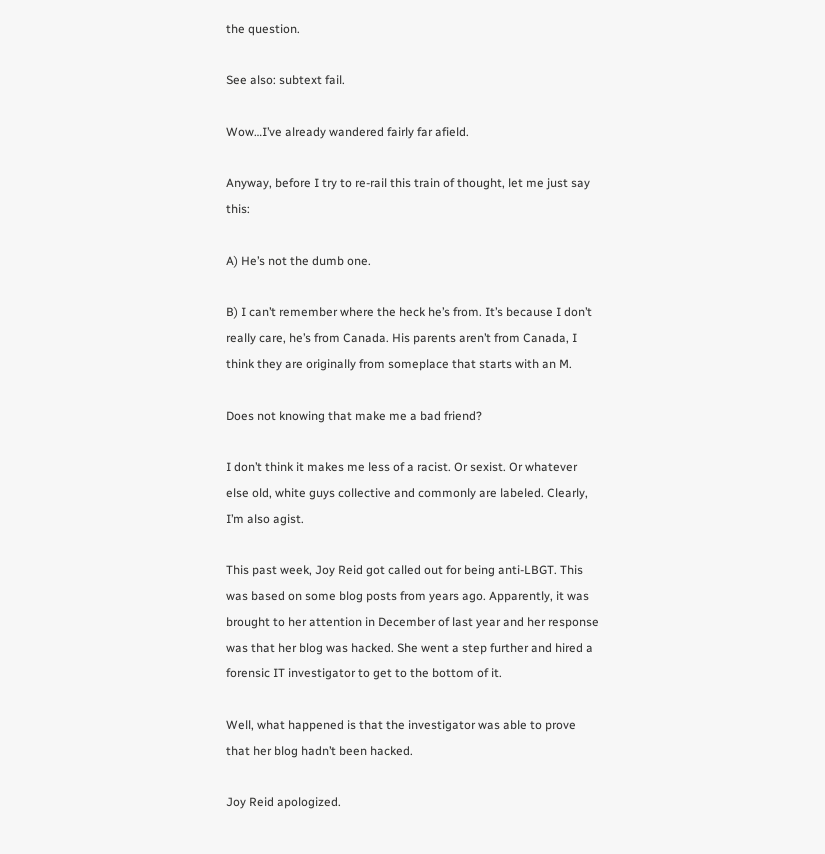the question.

See also: subtext fail.

Wow…I’ve already wandered fairly far afield.

Anyway, before I try to re-rail this train of thought, let me just say this:

A) He’s not the dumb one.

B) I can’t remember where the heck he’s from. It’s because I don’t really care, he’s from Canada. His parents aren’t from Canada, I think they are originally from someplace that starts with an M.

Does not knowing that make me a bad friend?

I don’t think it makes me less of a racist. Or sexist. Or whatever else old, white guys collective and commonly are labeled. Clearly, I’m also agist.

This past week, Joy Reid got called out for being anti-LBGT. This was based on some blog posts from years ago. Apparently, it was brought to her attention in December of last year and her response was that her blog was hacked. She went a step further and hired a forensic IT investigator to get to the bottom of it.

Well, what happened is that the investigator was able to prove that her blog hadn’t been hacked.

Joy Reid apologized.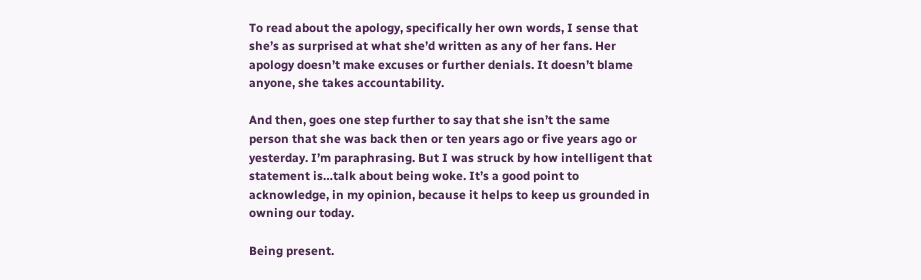To read about the apology, specifically her own words, I sense that she’s as surprised at what she’d written as any of her fans. Her apology doesn’t make excuses or further denials. It doesn’t blame anyone, she takes accountability.

And then, goes one step further to say that she isn’t the same person that she was back then or ten years ago or five years ago or yesterday. I’m paraphrasing. But I was struck by how intelligent that statement is…talk about being woke. It’s a good point to acknowledge, in my opinion, because it helps to keep us grounded in owning our today.

Being present.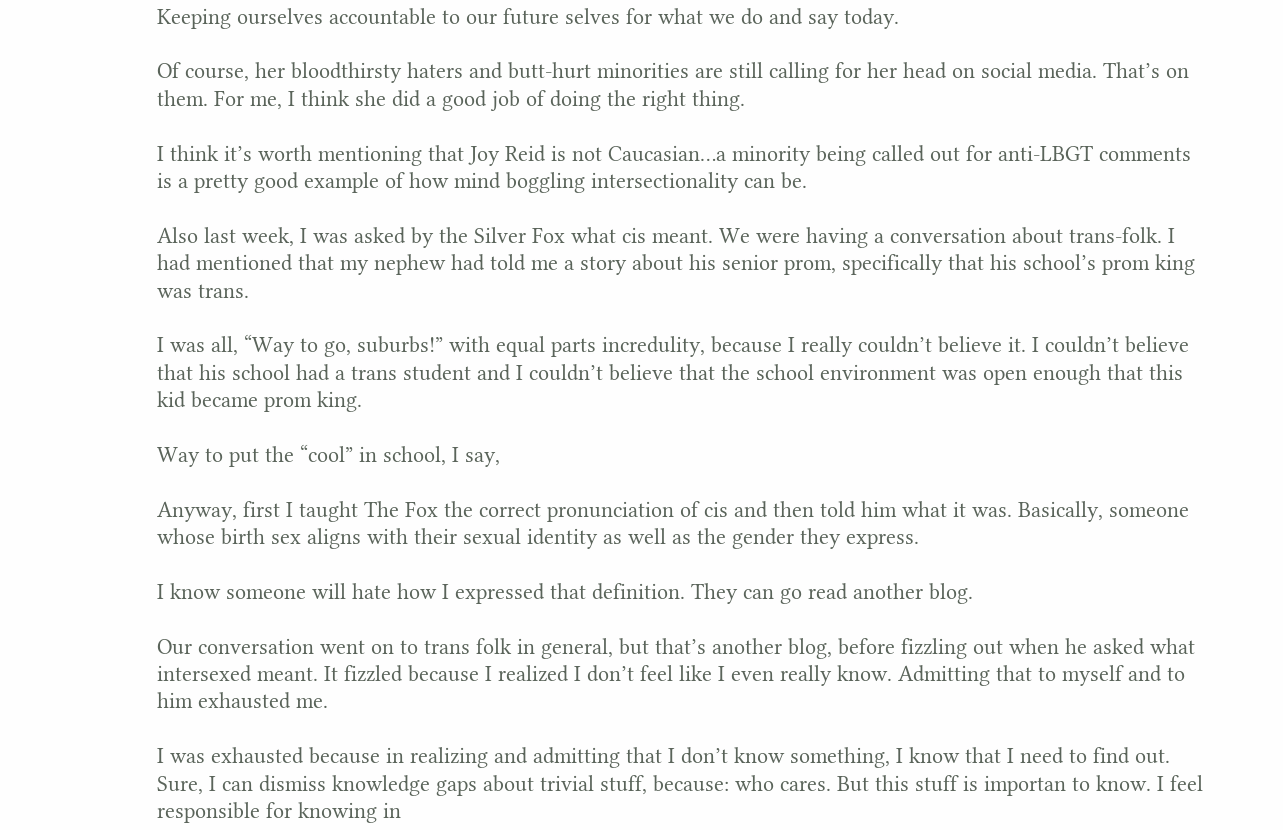Keeping ourselves accountable to our future selves for what we do and say today.

Of course, her bloodthirsty haters and butt-hurt minorities are still calling for her head on social media. That’s on them. For me, I think she did a good job of doing the right thing.

I think it’s worth mentioning that Joy Reid is not Caucasian…a minority being called out for anti-LBGT comments is a pretty good example of how mind boggling intersectionality can be.

Also last week, I was asked by the Silver Fox what cis meant. We were having a conversation about trans-folk. I had mentioned that my nephew had told me a story about his senior prom, specifically that his school’s prom king was trans.

I was all, “Way to go, suburbs!” with equal parts incredulity, because I really couldn’t believe it. I couldn’t believe that his school had a trans student and I couldn’t believe that the school environment was open enough that this kid became prom king.

Way to put the “cool” in school, I say,

Anyway, first I taught The Fox the correct pronunciation of cis and then told him what it was. Basically, someone whose birth sex aligns with their sexual identity as well as the gender they express.

I know someone will hate how I expressed that definition. They can go read another blog.

Our conversation went on to trans folk in general, but that’s another blog, before fizzling out when he asked what intersexed meant. It fizzled because I realized I don’t feel like I even really know. Admitting that to myself and to him exhausted me.

I was exhausted because in realizing and admitting that I don’t know something, I know that I need to find out. Sure, I can dismiss knowledge gaps about trivial stuff, because: who cares. But this stuff is importan to know. I feel responsible for knowing in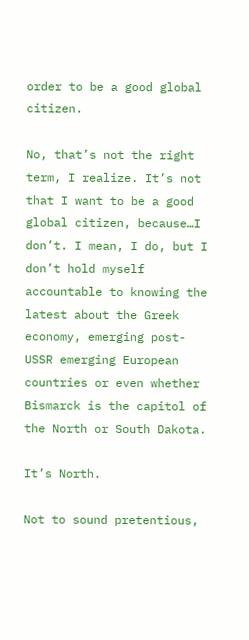order to be a good global citizen.

No, that’s not the right term, I realize. It’s not that I want to be a good global citizen, because…I don’t. I mean, I do, but I don’t hold myself accountable to knowing the latest about the Greek economy, emerging post-USSR emerging European countries or even whether Bismarck is the capitol of the North or South Dakota.

It’s North.

Not to sound pretentious,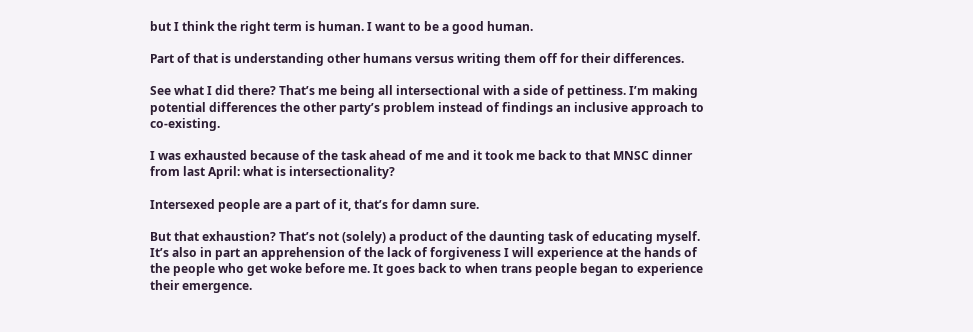but I think the right term is human. I want to be a good human.

Part of that is understanding other humans versus writing them off for their differences.

See what I did there? That’s me being all intersectional with a side of pettiness. I’m making potential differences the other party’s problem instead of findings an inclusive approach to co-existing.

I was exhausted because of the task ahead of me and it took me back to that MNSC dinner from last April: what is intersectionality?

Intersexed people are a part of it, that’s for damn sure.

But that exhaustion? That’s not (solely) a product of the daunting task of educating myself. It’s also in part an apprehension of the lack of forgiveness I will experience at the hands of the people who get woke before me. It goes back to when trans people began to experience their emergence.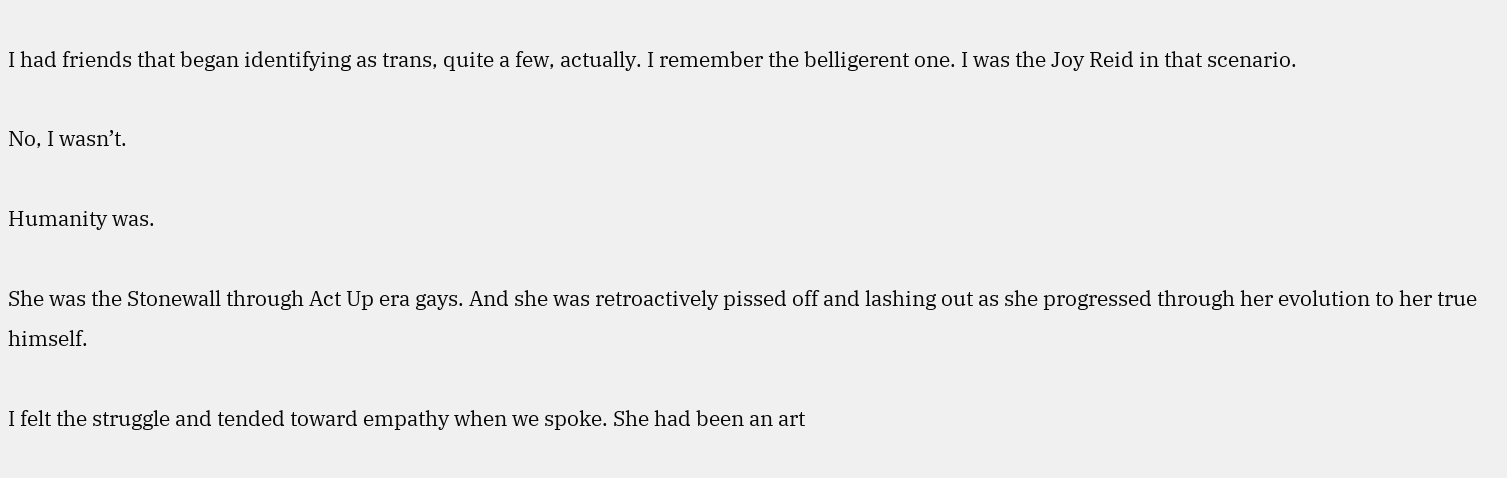I had friends that began identifying as trans, quite a few, actually. I remember the belligerent one. I was the Joy Reid in that scenario.

No, I wasn’t.

Humanity was.

She was the Stonewall through Act Up era gays. And she was retroactively pissed off and lashing out as she progressed through her evolution to her true himself.

I felt the struggle and tended toward empathy when we spoke. She had been an art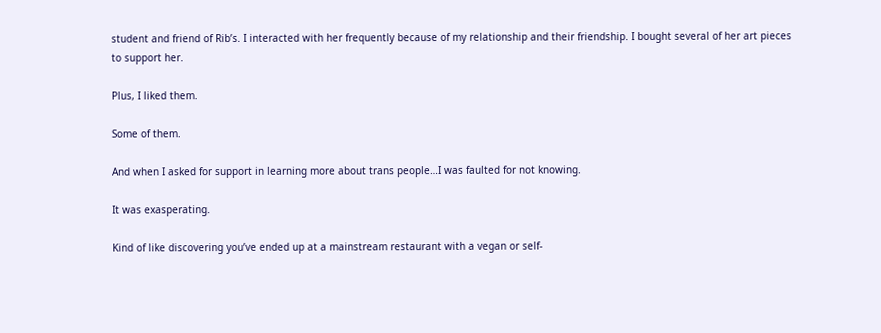student and friend of Rib’s. I interacted with her frequently because of my relationship and their friendship. I bought several of her art pieces to support her.

Plus, I liked them.

Some of them.

And when I asked for support in learning more about trans people…I was faulted for not knowing.

It was exasperating.

Kind of like discovering you’ve ended up at a mainstream restaurant with a vegan or self-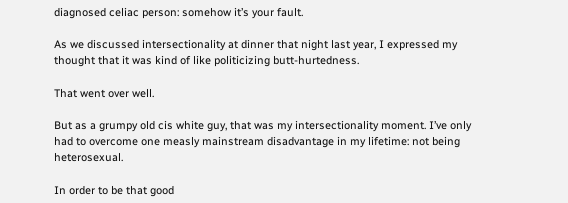diagnosed celiac person: somehow it’s your fault.

As we discussed intersectionality at dinner that night last year, I expressed my thought that it was kind of like politicizing butt-hurtedness.

That went over well.

But as a grumpy old cis white guy, that was my intersectionality moment. I’ve only had to overcome one measly mainstream disadvantage in my lifetime: not being heterosexual.

In order to be that good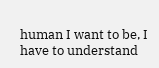human I want to be, I have to understand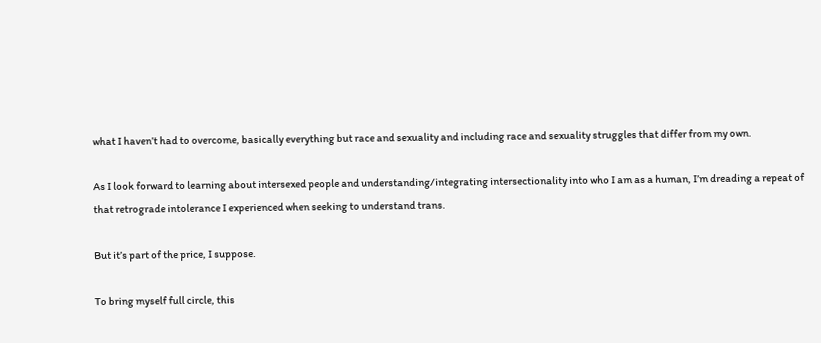what I haven’t had to overcome, basically everything but race and sexuality and including race and sexuality struggles that differ from my own.

As I look forward to learning about intersexed people and understanding/integrating intersectionality into who I am as a human, I’m dreading a repeat of that retrograde intolerance I experienced when seeking to understand trans.

But it’s part of the price, I suppose.

To bring myself full circle, this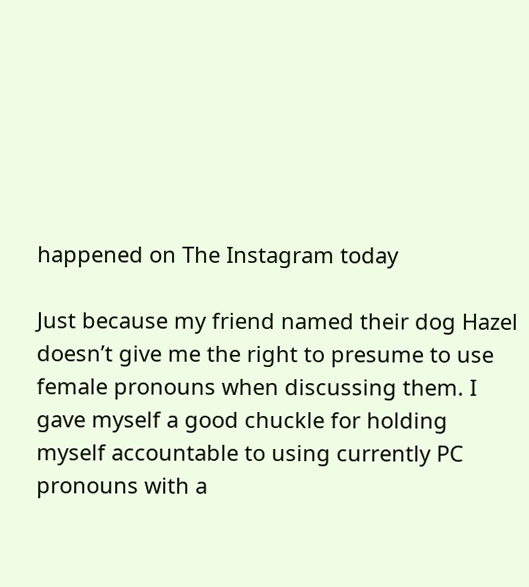happened on The Instagram today

Just because my friend named their dog Hazel doesn’t give me the right to presume to use female pronouns when discussing them. I gave myself a good chuckle for holding myself accountable to using currently PC pronouns with a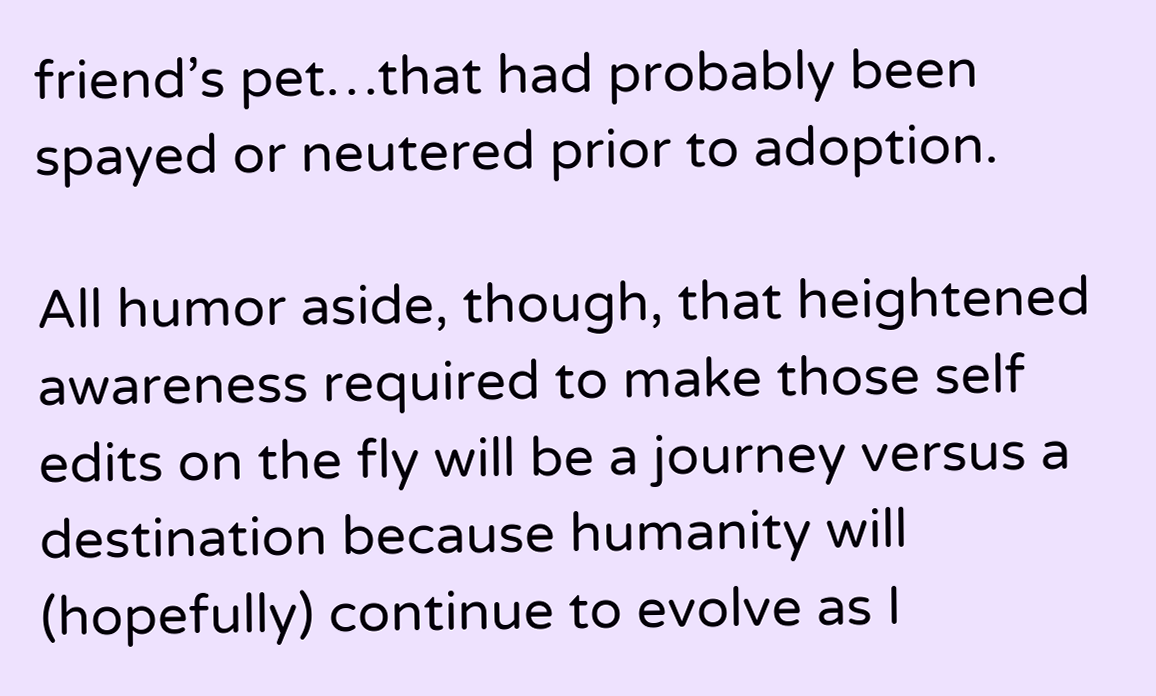friend’s pet…that had probably been spayed or neutered prior to adoption.

All humor aside, though, that heightened awareness required to make those self edits on the fly will be a journey versus a destination because humanity will (hopefully) continue to evolve as I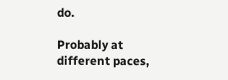do.

Probably at different paces,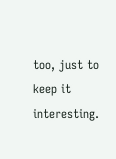too, just to keep it interesting.